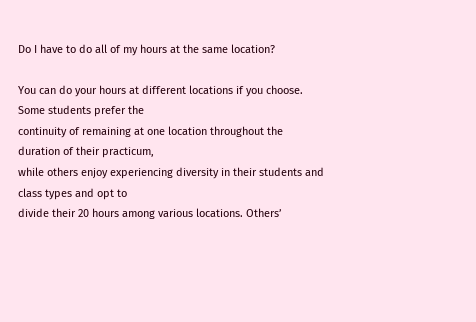Do I have to do all of my hours at the same location?

You can do your hours at different locations if you choose. Some students prefer the
continuity of remaining at one location throughout the duration of their practicum,
while others enjoy experiencing diversity in their students and class types and opt to
divide their 20 hours among various locations. Others’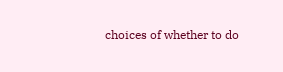choices of whether to do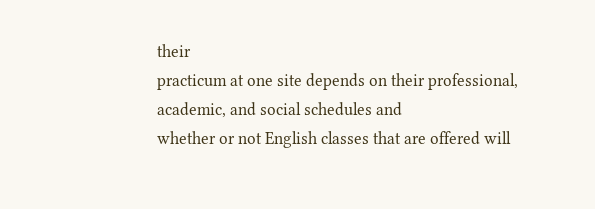their
practicum at one site depends on their professional, academic, and social schedules and
whether or not English classes that are offered will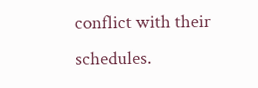conflict with their schedules.